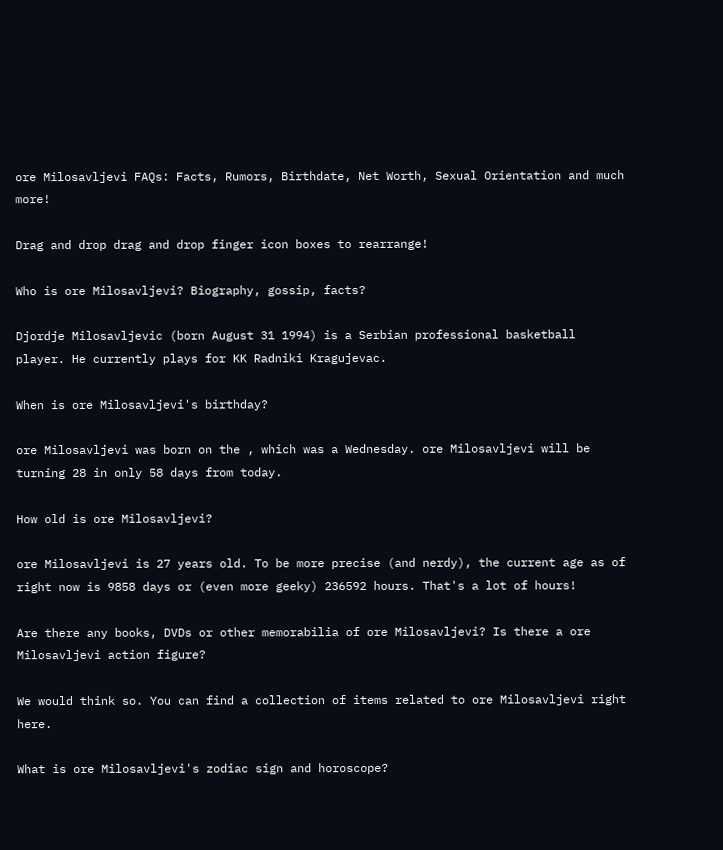ore Milosavljevi FAQs: Facts, Rumors, Birthdate, Net Worth, Sexual Orientation and much more!

Drag and drop drag and drop finger icon boxes to rearrange!

Who is ore Milosavljevi? Biography, gossip, facts?

Djordje Milosavljevic (born August 31 1994) is a Serbian professional basketball player. He currently plays for KK Radniki Kragujevac.

When is ore Milosavljevi's birthday?

ore Milosavljevi was born on the , which was a Wednesday. ore Milosavljevi will be turning 28 in only 58 days from today.

How old is ore Milosavljevi?

ore Milosavljevi is 27 years old. To be more precise (and nerdy), the current age as of right now is 9858 days or (even more geeky) 236592 hours. That's a lot of hours!

Are there any books, DVDs or other memorabilia of ore Milosavljevi? Is there a ore Milosavljevi action figure?

We would think so. You can find a collection of items related to ore Milosavljevi right here.

What is ore Milosavljevi's zodiac sign and horoscope?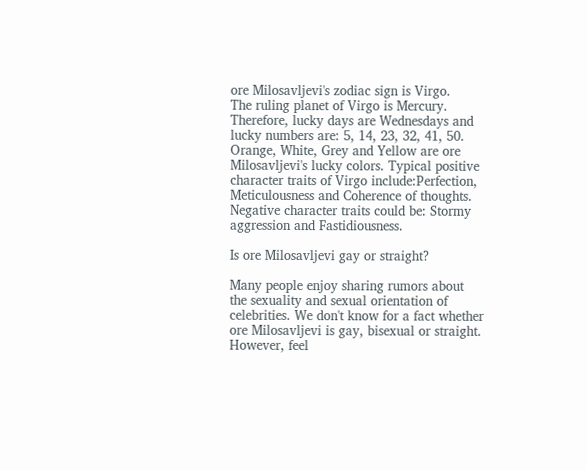ore Milosavljevi's zodiac sign is Virgo.
The ruling planet of Virgo is Mercury. Therefore, lucky days are Wednesdays and lucky numbers are: 5, 14, 23, 32, 41, 50. Orange, White, Grey and Yellow are ore Milosavljevi's lucky colors. Typical positive character traits of Virgo include:Perfection, Meticulousness and Coherence of thoughts. Negative character traits could be: Stormy aggression and Fastidiousness.

Is ore Milosavljevi gay or straight?

Many people enjoy sharing rumors about the sexuality and sexual orientation of celebrities. We don't know for a fact whether ore Milosavljevi is gay, bisexual or straight. However, feel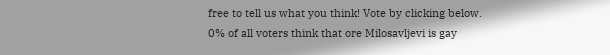free to tell us what you think! Vote by clicking below.
0% of all voters think that ore Milosavljevi is gay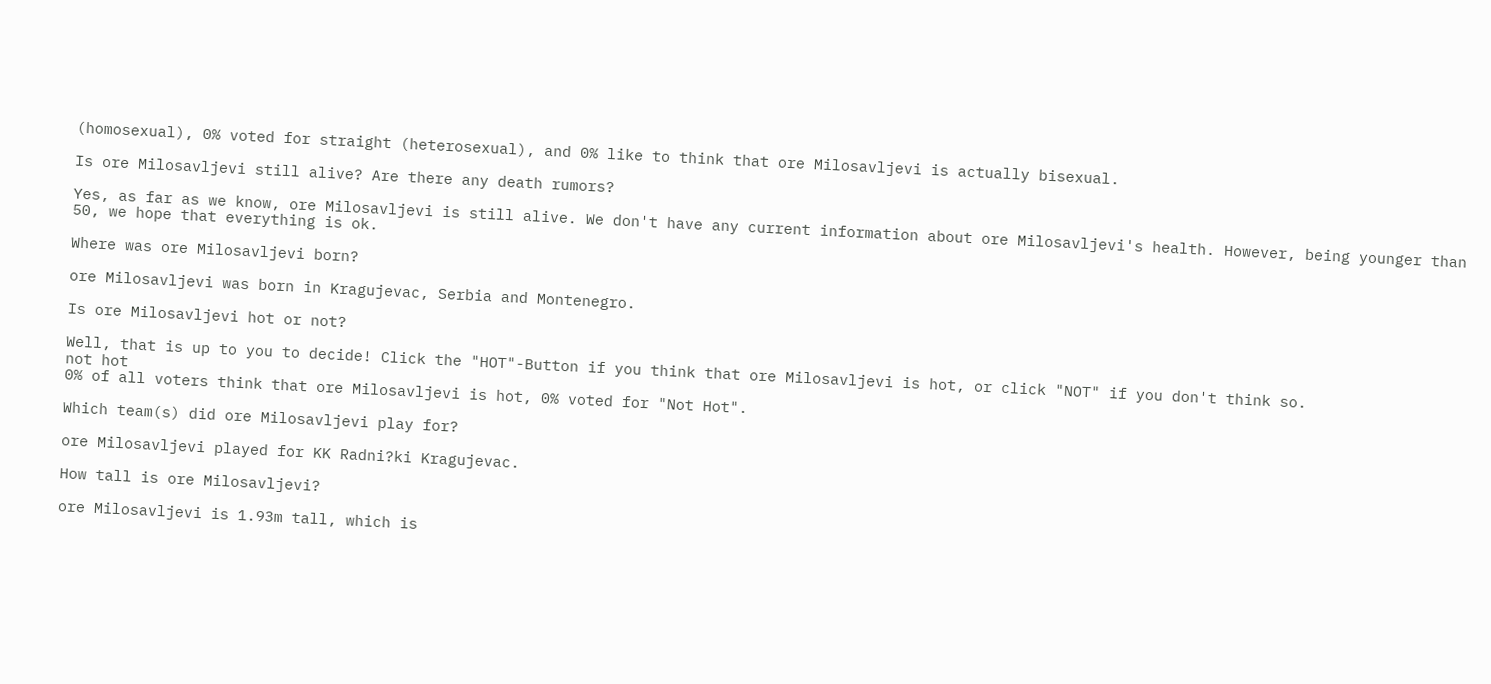(homosexual), 0% voted for straight (heterosexual), and 0% like to think that ore Milosavljevi is actually bisexual.

Is ore Milosavljevi still alive? Are there any death rumors?

Yes, as far as we know, ore Milosavljevi is still alive. We don't have any current information about ore Milosavljevi's health. However, being younger than 50, we hope that everything is ok.

Where was ore Milosavljevi born?

ore Milosavljevi was born in Kragujevac, Serbia and Montenegro.

Is ore Milosavljevi hot or not?

Well, that is up to you to decide! Click the "HOT"-Button if you think that ore Milosavljevi is hot, or click "NOT" if you don't think so.
not hot
0% of all voters think that ore Milosavljevi is hot, 0% voted for "Not Hot".

Which team(s) did ore Milosavljevi play for?

ore Milosavljevi played for KK Radni?ki Kragujevac.

How tall is ore Milosavljevi?

ore Milosavljevi is 1.93m tall, which is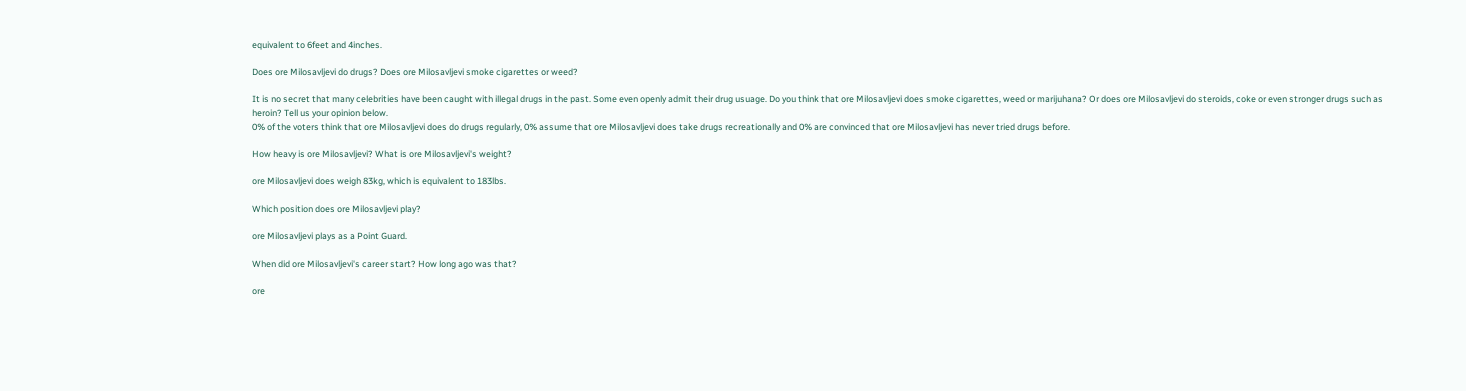equivalent to 6feet and 4inches.

Does ore Milosavljevi do drugs? Does ore Milosavljevi smoke cigarettes or weed?

It is no secret that many celebrities have been caught with illegal drugs in the past. Some even openly admit their drug usuage. Do you think that ore Milosavljevi does smoke cigarettes, weed or marijuhana? Or does ore Milosavljevi do steroids, coke or even stronger drugs such as heroin? Tell us your opinion below.
0% of the voters think that ore Milosavljevi does do drugs regularly, 0% assume that ore Milosavljevi does take drugs recreationally and 0% are convinced that ore Milosavljevi has never tried drugs before.

How heavy is ore Milosavljevi? What is ore Milosavljevi's weight?

ore Milosavljevi does weigh 83kg, which is equivalent to 183lbs.

Which position does ore Milosavljevi play?

ore Milosavljevi plays as a Point Guard.

When did ore Milosavljevi's career start? How long ago was that?

ore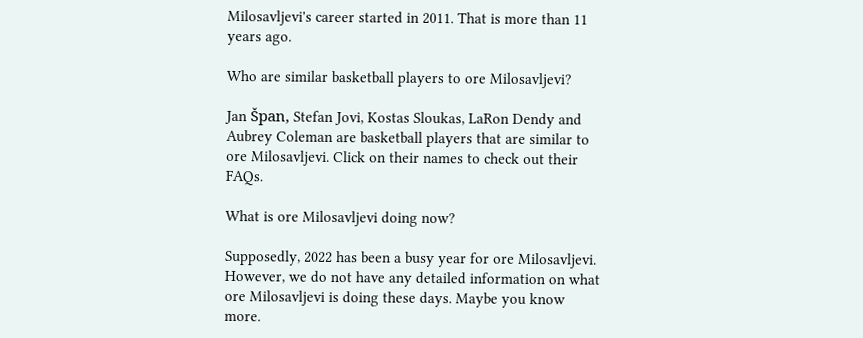Milosavljevi's career started in 2011. That is more than 11 years ago.

Who are similar basketball players to ore Milosavljevi?

Jan Špan, Stefan Jovi, Kostas Sloukas, LaRon Dendy and Aubrey Coleman are basketball players that are similar to ore Milosavljevi. Click on their names to check out their FAQs.

What is ore Milosavljevi doing now?

Supposedly, 2022 has been a busy year for ore Milosavljevi. However, we do not have any detailed information on what ore Milosavljevi is doing these days. Maybe you know more.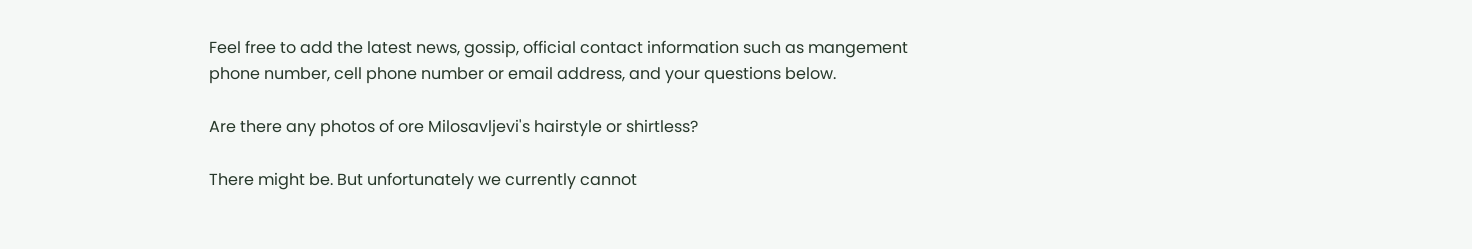Feel free to add the latest news, gossip, official contact information such as mangement phone number, cell phone number or email address, and your questions below.

Are there any photos of ore Milosavljevi's hairstyle or shirtless?

There might be. But unfortunately we currently cannot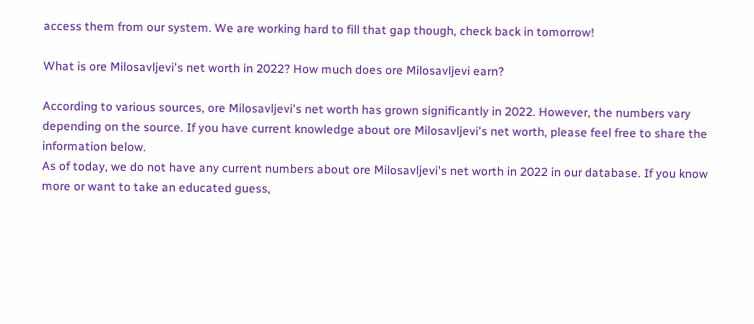access them from our system. We are working hard to fill that gap though, check back in tomorrow!

What is ore Milosavljevi's net worth in 2022? How much does ore Milosavljevi earn?

According to various sources, ore Milosavljevi's net worth has grown significantly in 2022. However, the numbers vary depending on the source. If you have current knowledge about ore Milosavljevi's net worth, please feel free to share the information below.
As of today, we do not have any current numbers about ore Milosavljevi's net worth in 2022 in our database. If you know more or want to take an educated guess,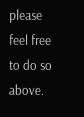please feel free to do so above.